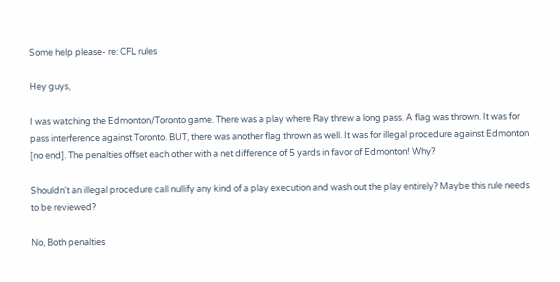Some help please- re: CFL rules

Hey guys,

I was watching the Edmonton/Toronto game. There was a play where Ray threw a long pass. A flag was thrown. It was for pass interference against Toronto. BUT, there was another flag thrown as well. It was for illegal procedure against Edmonton [no end]. The penalties offset each other with a net difference of 5 yards in favor of Edmonton! Why?

Shouldn't an illegal procedure call nullify any kind of a play execution and wash out the play entirely? Maybe this rule needs to be reviewed?

No, Both penalties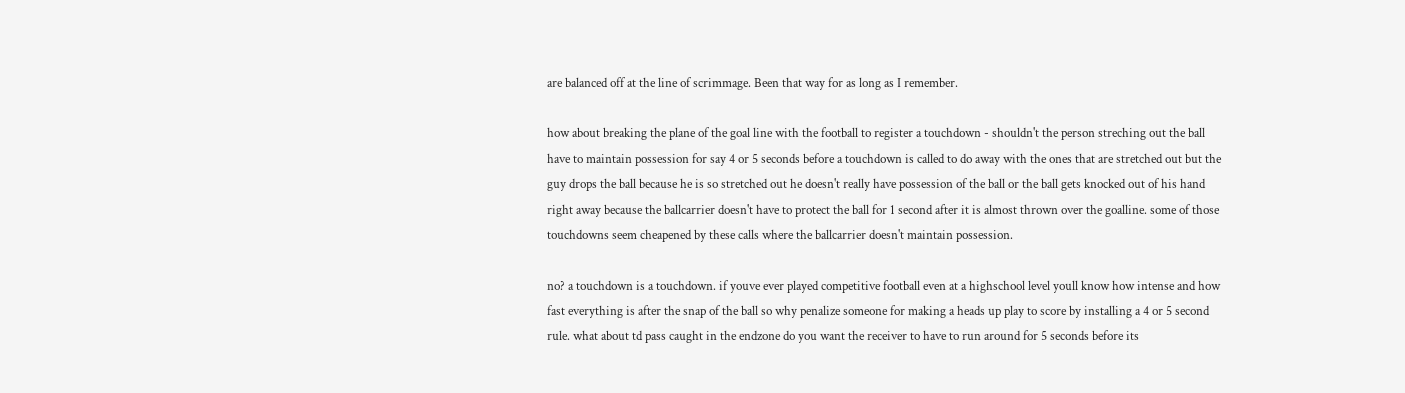are balanced off at the line of scrimmage. Been that way for as long as I remember.

how about breaking the plane of the goal line with the football to register a touchdown - shouldn't the person streching out the ball have to maintain possession for say 4 or 5 seconds before a touchdown is called to do away with the ones that are stretched out but the guy drops the ball because he is so stretched out he doesn't really have possession of the ball or the ball gets knocked out of his hand right away because the ballcarrier doesn't have to protect the ball for 1 second after it is almost thrown over the goalline. some of those touchdowns seem cheapened by these calls where the ballcarrier doesn't maintain possession.

no? a touchdown is a touchdown. if youve ever played competitive football even at a highschool level youll know how intense and how fast everything is after the snap of the ball so why penalize someone for making a heads up play to score by installing a 4 or 5 second rule. what about td pass caught in the endzone do you want the receiver to have to run around for 5 seconds before its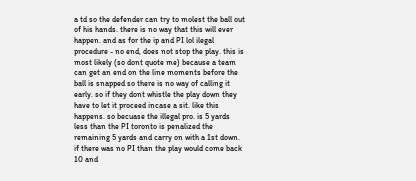a td so the defender can try to molest the ball out of his hands. there is no way that this will ever happen. and as for the ip and PI lol ilegal procedure - no end, does not stop the play. this is most likely (so dont quote me) because a team can get an end on the line moments before the ball is snapped so there is no way of calling it early. so if they dont whistle the play down they have to let it proceed incase a sit. like this happens. so becuase the illegal pro. is 5 yards less than the PI toronto is penalized the remaining 5 yards and carry on with a 1st down. if there was no PI than the play would come back 10 and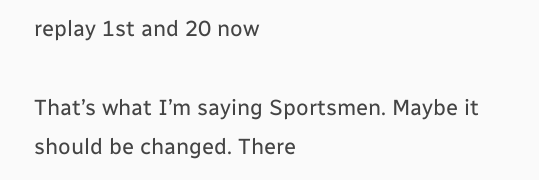replay 1st and 20 now

That’s what I’m saying Sportsmen. Maybe it should be changed. There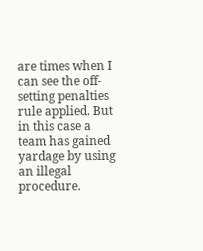are times when I can see the off-setting penalties rule applied. But in this case a team has gained yardage by using an illegal procedure.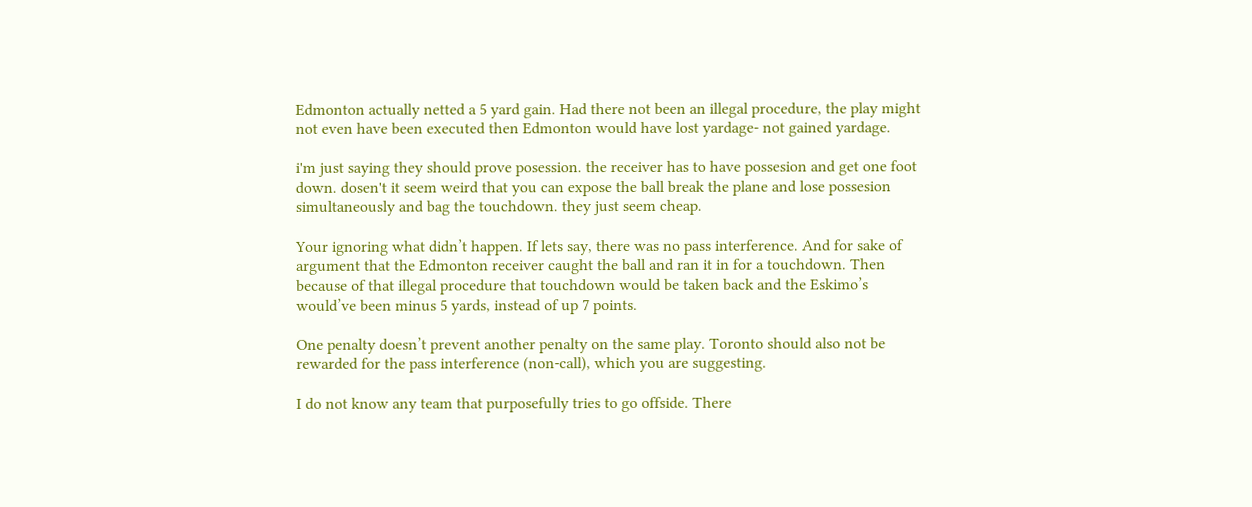Edmonton actually netted a 5 yard gain. Had there not been an illegal procedure, the play might not even have been executed then Edmonton would have lost yardage- not gained yardage.

i'm just saying they should prove posession. the receiver has to have possesion and get one foot down. dosen't it seem weird that you can expose the ball break the plane and lose possesion simultaneously and bag the touchdown. they just seem cheap.

Your ignoring what didn’t happen. If lets say, there was no pass interference. And for sake of argument that the Edmonton receiver caught the ball and ran it in for a touchdown. Then because of that illegal procedure that touchdown would be taken back and the Eskimo’s would’ve been minus 5 yards, instead of up 7 points.

One penalty doesn’t prevent another penalty on the same play. Toronto should also not be rewarded for the pass interference (non-call), which you are suggesting.

I do not know any team that purposefully tries to go offside. There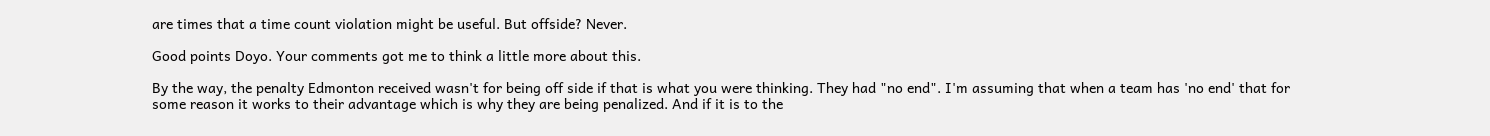are times that a time count violation might be useful. But offside? Never.

Good points Doyo. Your comments got me to think a little more about this.

By the way, the penalty Edmonton received wasn't for being off side if that is what you were thinking. They had "no end". I'm assuming that when a team has 'no end' that for some reason it works to their advantage which is why they are being penalized. And if it is to the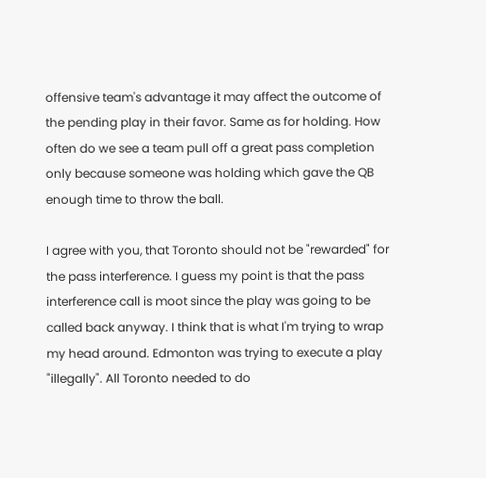offensive team's advantage it may affect the outcome of the pending play in their favor. Same as for holding. How often do we see a team pull off a great pass completion only because someone was holding which gave the QB enough time to throw the ball.

I agree with you, that Toronto should not be "rewarded" for the pass interference. I guess my point is that the pass interference call is moot since the play was going to be called back anyway. I think that is what I'm trying to wrap my head around. Edmonton was trying to execute a play "illegally". All Toronto needed to do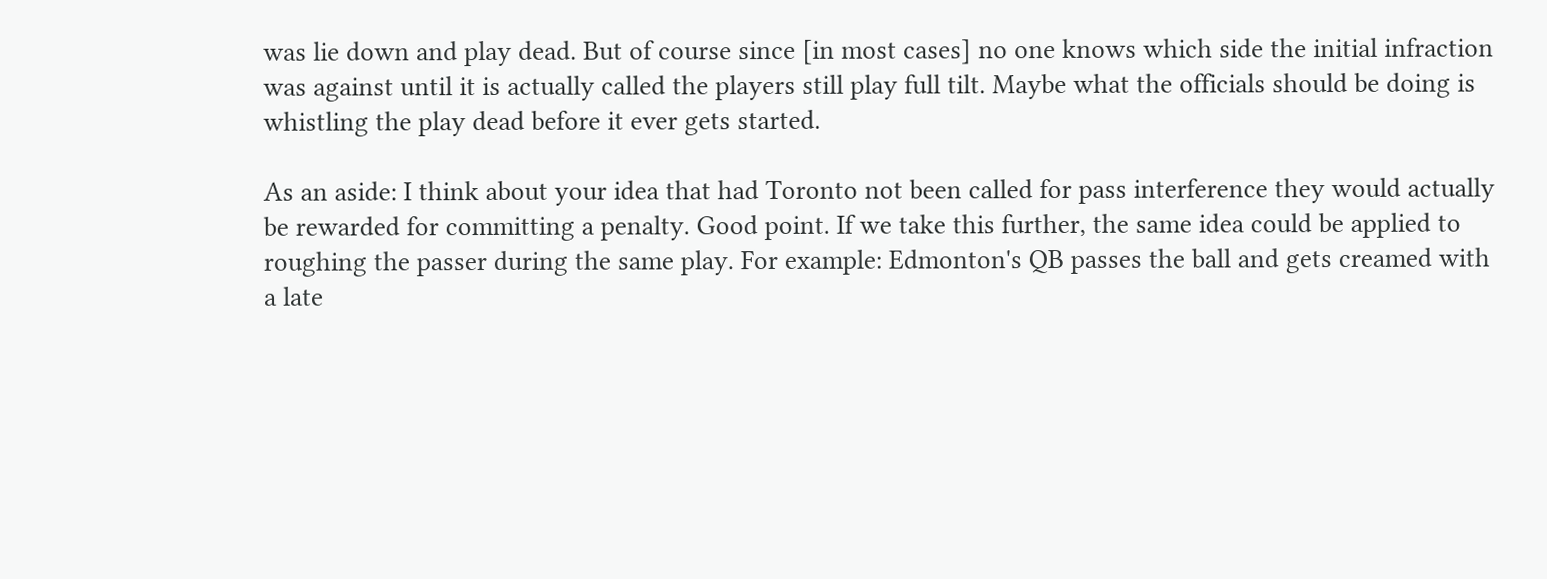was lie down and play dead. But of course since [in most cases] no one knows which side the initial infraction was against until it is actually called the players still play full tilt. Maybe what the officials should be doing is whistling the play dead before it ever gets started.

As an aside: I think about your idea that had Toronto not been called for pass interference they would actually be rewarded for committing a penalty. Good point. If we take this further, the same idea could be applied to roughing the passer during the same play. For example: Edmonton's QB passes the ball and gets creamed with a late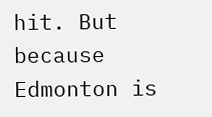hit. But because Edmonton is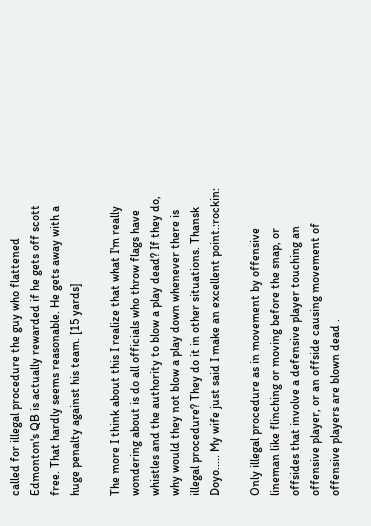called for illegal procedure the guy who flattened Edmonton's QB is actually rewarded if he gets off scott free. That hardly seems reasonable. He gets away with a huge penalty against his team. [15 yards]

The more I think about this I realize that what I'm really wondering about is do all officials who throw flags have whistles and the authority to blow a play dead? If they do, why would they not blow a play down whenever there is illegal procedure? They do it in other situations. Thansk Doyo..... My wife just said I make an excellent point.:rockin:

Only illegal procedure as in movement by offensive lineman like flinching or moving before the snap, or offsides that involve a defensive player touching an offensive player, or an offside causing movement of offensive players are blown dead .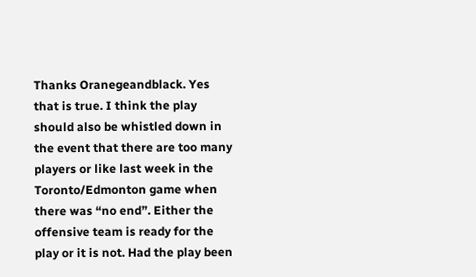Thanks Oranegeandblack. Yes that is true. I think the play should also be whistled down in the event that there are too many players or like last week in the Toronto/Edmonton game when there was “no end”. Either the offensive team is ready for the play or it is not. Had the play been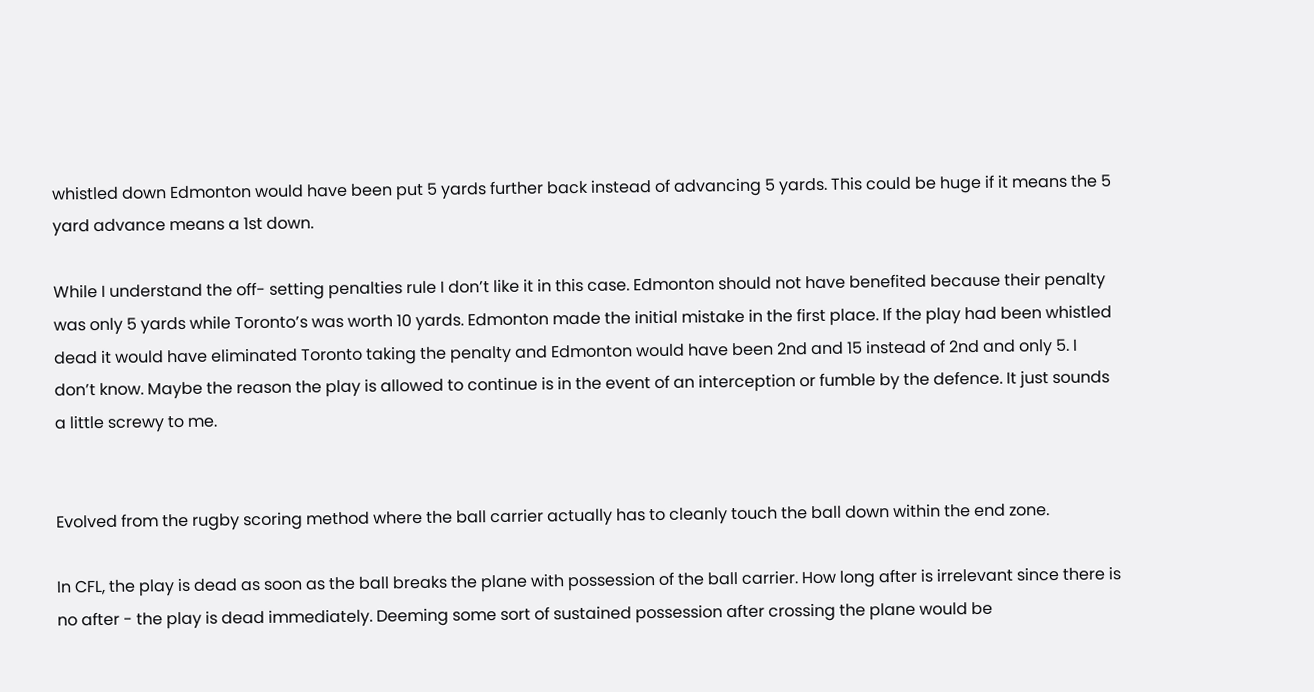whistled down Edmonton would have been put 5 yards further back instead of advancing 5 yards. This could be huge if it means the 5 yard advance means a 1st down.

While I understand the off- setting penalties rule I don’t like it in this case. Edmonton should not have benefited because their penalty was only 5 yards while Toronto’s was worth 10 yards. Edmonton made the initial mistake in the first place. If the play had been whistled dead it would have eliminated Toronto taking the penalty and Edmonton would have been 2nd and 15 instead of 2nd and only 5. I don’t know. Maybe the reason the play is allowed to continue is in the event of an interception or fumble by the defence. It just sounds a little screwy to me.


Evolved from the rugby scoring method where the ball carrier actually has to cleanly touch the ball down within the end zone.

In CFL, the play is dead as soon as the ball breaks the plane with possession of the ball carrier. How long after is irrelevant since there is no after - the play is dead immediately. Deeming some sort of sustained possession after crossing the plane would be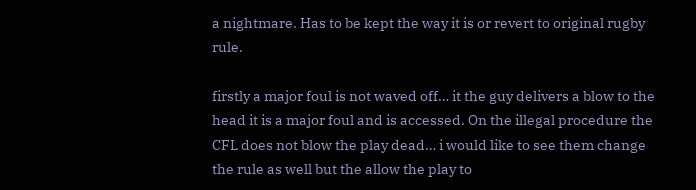a nightmare. Has to be kept the way it is or revert to original rugby rule.

firstly a major foul is not waved off… it the guy delivers a blow to the head it is a major foul and is accessed. On the illegal procedure the CFL does not blow the play dead… i would like to see them change the rule as well but the allow the play to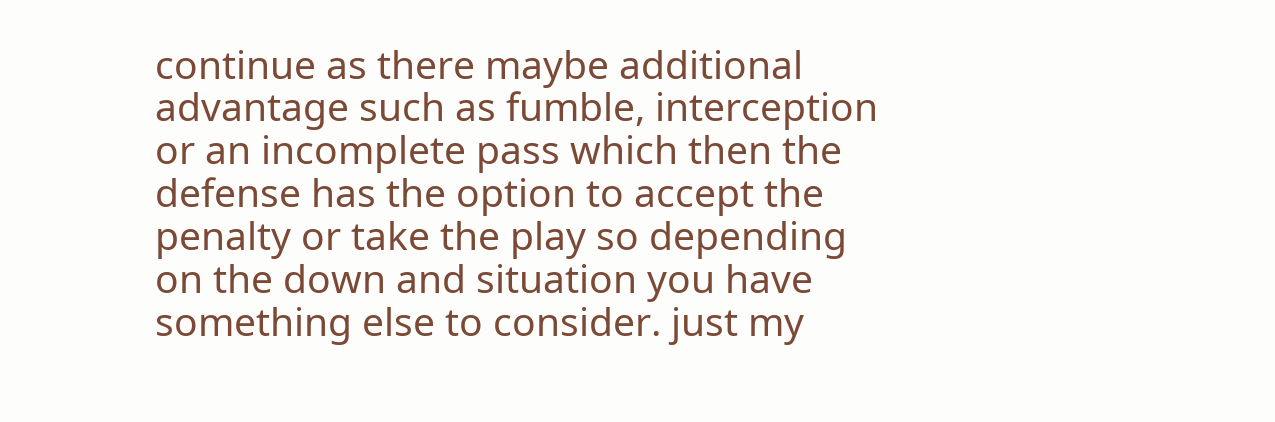continue as there maybe additional advantage such as fumble, interception or an incomplete pass which then the defense has the option to accept the penalty or take the play so depending on the down and situation you have something else to consider. just my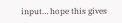input… hope this gives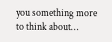you something more to think about…